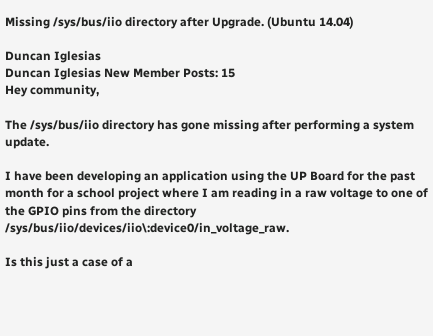Missing /sys/bus/iio directory after Upgrade. (Ubuntu 14.04)

Duncan Iglesias
Duncan Iglesias New Member Posts: 15
Hey community,

The /sys/bus/iio directory has gone missing after performing a system update.

I have been developing an application using the UP Board for the past month for a school project where I am reading in a raw voltage to one of the GPIO pins from the directory /sys/bus/iio/devices/iio\:device0/in_voltage_raw.

Is this just a case of a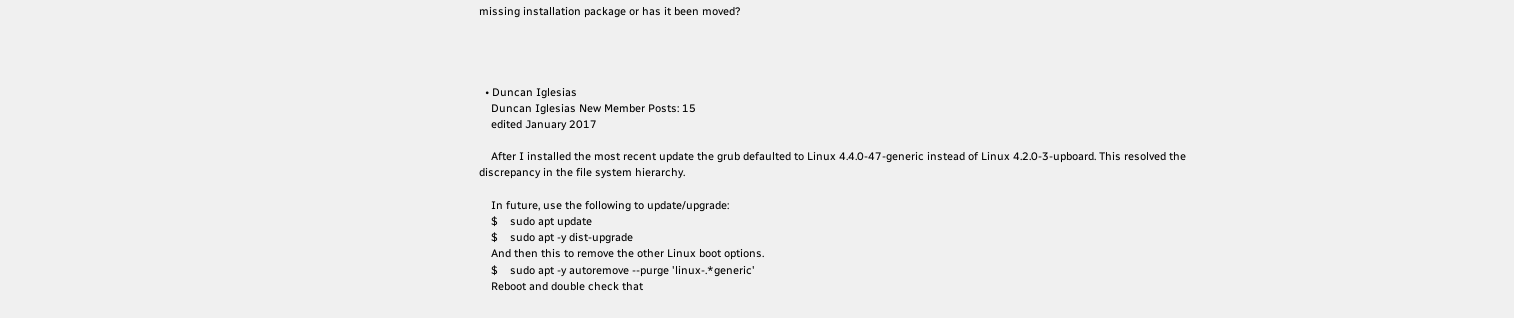missing installation package or has it been moved?




  • Duncan Iglesias
    Duncan Iglesias New Member Posts: 15
    edited January 2017

    After I installed the most recent update the grub defaulted to Linux 4.4.0-47-generic instead of Linux 4.2.0-3-upboard. This resolved the discrepancy in the file system hierarchy.

    In future, use the following to update/upgrade:
    $    sudo apt update
    $    sudo apt -y dist-upgrade
    And then this to remove the other Linux boot options.
    $    sudo apt -y autoremove --purge 'linux-.*generic'
    Reboot and double check that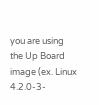you are using the Up Board image (ex. Linux 4.2.0-3-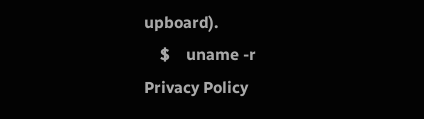upboard).
    $    uname -r
Privacy Policy